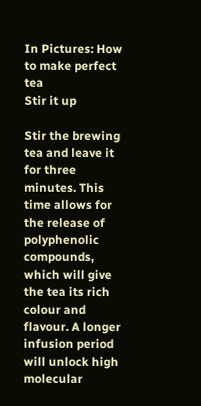In Pictures: How to make perfect tea
Stir it up

Stir the brewing tea and leave it for three minutes. This time allows for the release of polyphenolic compounds, which will give the tea its rich colour and flavour. A longer infusion period will unlock high molecular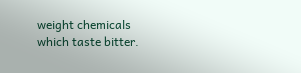weight chemicals which taste bitter.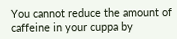You cannot reduce the amount of caffeine in your cuppa by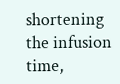shortening the infusion time,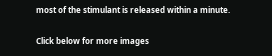most of the stimulant is released within a minute.

Click below for more images